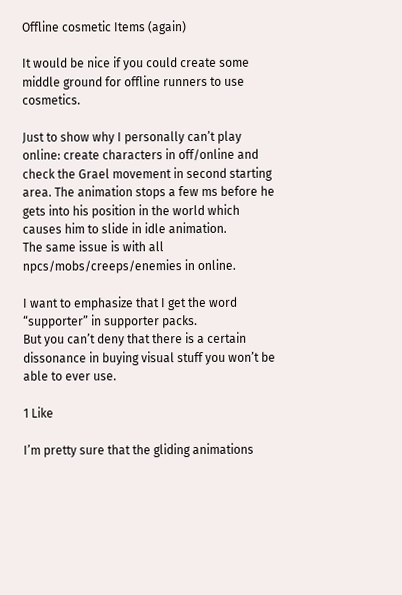Offline cosmetic Items (again)

It would be nice if you could create some middle ground for offline runners to use cosmetics.

Just to show why I personally can’t play online: create characters in off/online and check the Grael movement in second starting area. The animation stops a few ms before he gets into his position in the world which causes him to slide in idle animation.
The same issue is with all npcs/mobs/creeps/enemies in online.

I want to emphasize that I get the word “supporter” in supporter packs.
But you can’t deny that there is a certain dissonance in buying visual stuff you won’t be able to ever use.

1 Like

I’m pretty sure that the gliding animations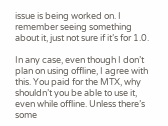issue is being worked on. I remember seeing something about it, just not sure if it’s for 1.0.

In any case, even though I don’t plan on using offline, I agree with this. You paid for the MTX, why shouldn’t you be able to use it, even while offline. Unless there’s some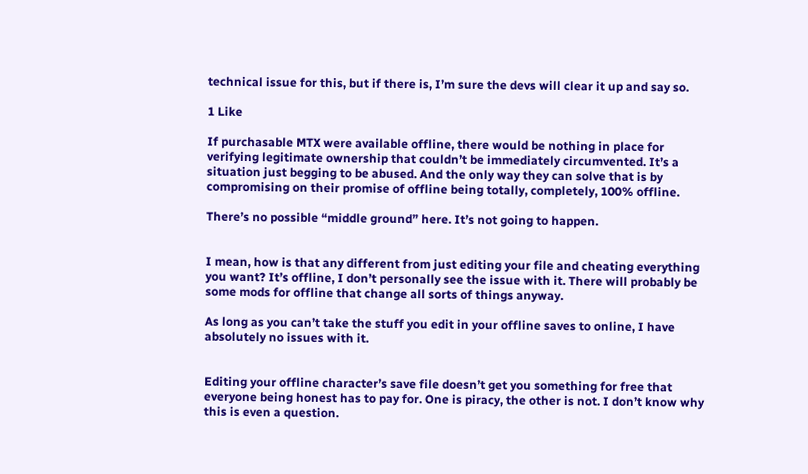technical issue for this, but if there is, I’m sure the devs will clear it up and say so.

1 Like

If purchasable MTX were available offline, there would be nothing in place for verifying legitimate ownership that couldn’t be immediately circumvented. It’s a situation just begging to be abused. And the only way they can solve that is by compromising on their promise of offline being totally, completely, 100% offline.

There’s no possible “middle ground” here. It’s not going to happen.


I mean, how is that any different from just editing your file and cheating everything you want? It’s offline, I don’t personally see the issue with it. There will probably be some mods for offline that change all sorts of things anyway.

As long as you can’t take the stuff you edit in your offline saves to online, I have absolutely no issues with it.


Editing your offline character’s save file doesn’t get you something for free that everyone being honest has to pay for. One is piracy, the other is not. I don’t know why this is even a question.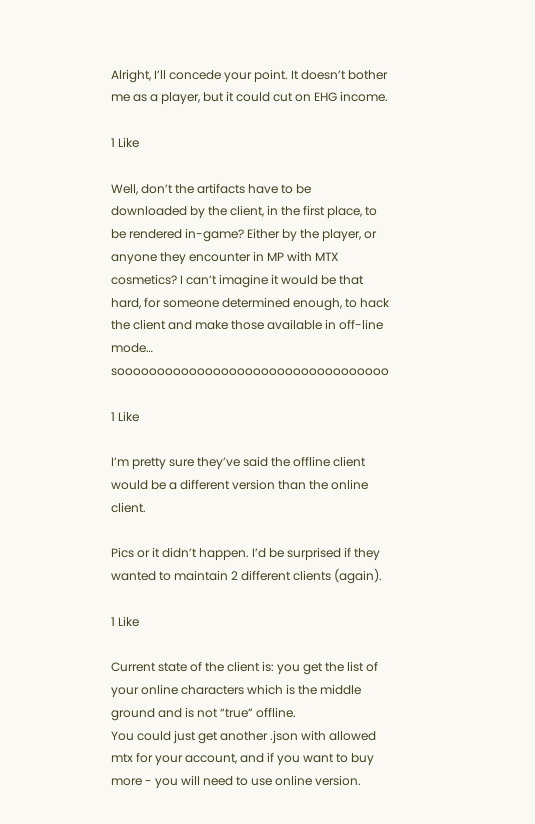Alright, I’ll concede your point. It doesn’t bother me as a player, but it could cut on EHG income.

1 Like

Well, don’t the artifacts have to be downloaded by the client, in the first place, to be rendered in-game? Either by the player, or anyone they encounter in MP with MTX cosmetics? I can’t imagine it would be that hard, for someone determined enough, to hack the client and make those available in off-line mode… soooooooooooooooooooooooooooooooooo

1 Like

I’m pretty sure they’ve said the offline client would be a different version than the online client.

Pics or it didn’t happen. I’d be surprised if they wanted to maintain 2 different clients (again).

1 Like

Current state of the client is: you get the list of your online characters which is the middle ground and is not “true” offline.
You could just get another .json with allowed mtx for your account, and if you want to buy more - you will need to use online version.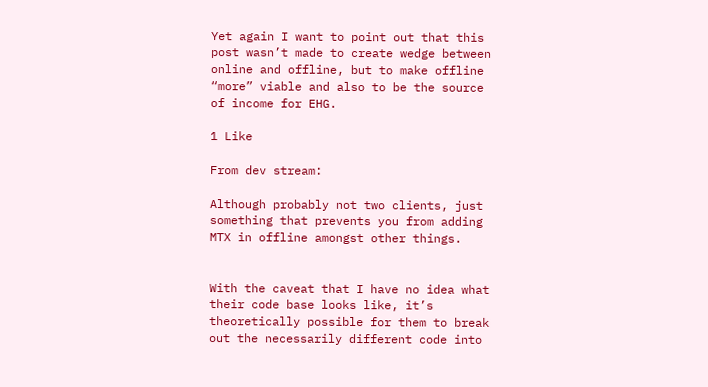Yet again I want to point out that this post wasn’t made to create wedge between online and offline, but to make offline “more” viable and also to be the source of income for EHG.

1 Like

From dev stream:

Although probably not two clients, just something that prevents you from adding MTX in offline amongst other things.


With the caveat that I have no idea what their code base looks like, it’s theoretically possible for them to break out the necessarily different code into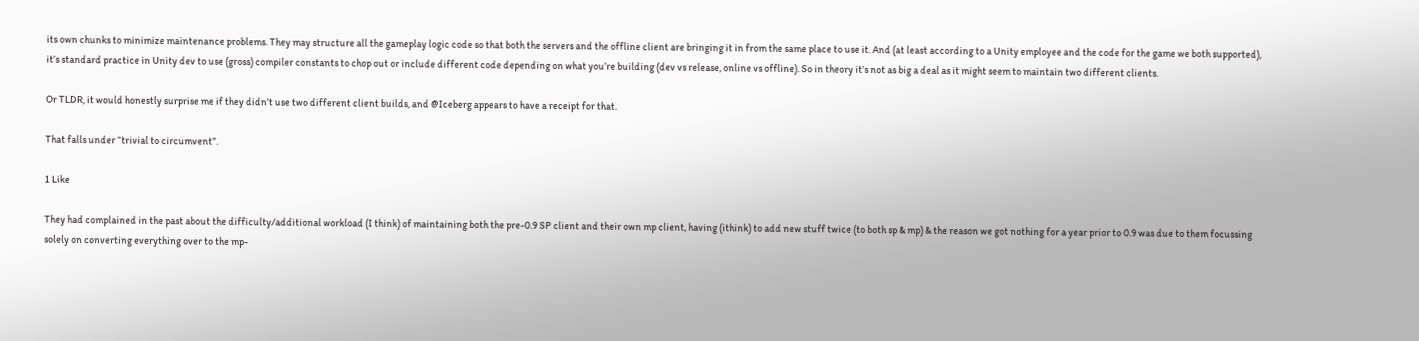its own chunks to minimize maintenance problems. They may structure all the gameplay logic code so that both the servers and the offline client are bringing it in from the same place to use it. And (at least according to a Unity employee and the code for the game we both supported), it’s standard practice in Unity dev to use (gross) compiler constants to chop out or include different code depending on what you’re building (dev vs release, online vs offline). So in theory it’s not as big a deal as it might seem to maintain two different clients.

Or TLDR, it would honestly surprise me if they didn’t use two different client builds, and @Iceberg appears to have a receipt for that.

That falls under “trivial to circumvent”.

1 Like

They had complained in the past about the difficulty/additional workload (I think) of maintaining both the pre-0.9 SP client and their own mp client, having (ithink) to add new stuff twice (to both sp & mp) & the reason we got nothing for a year prior to 0.9 was due to them focussing solely on converting everything over to the mp-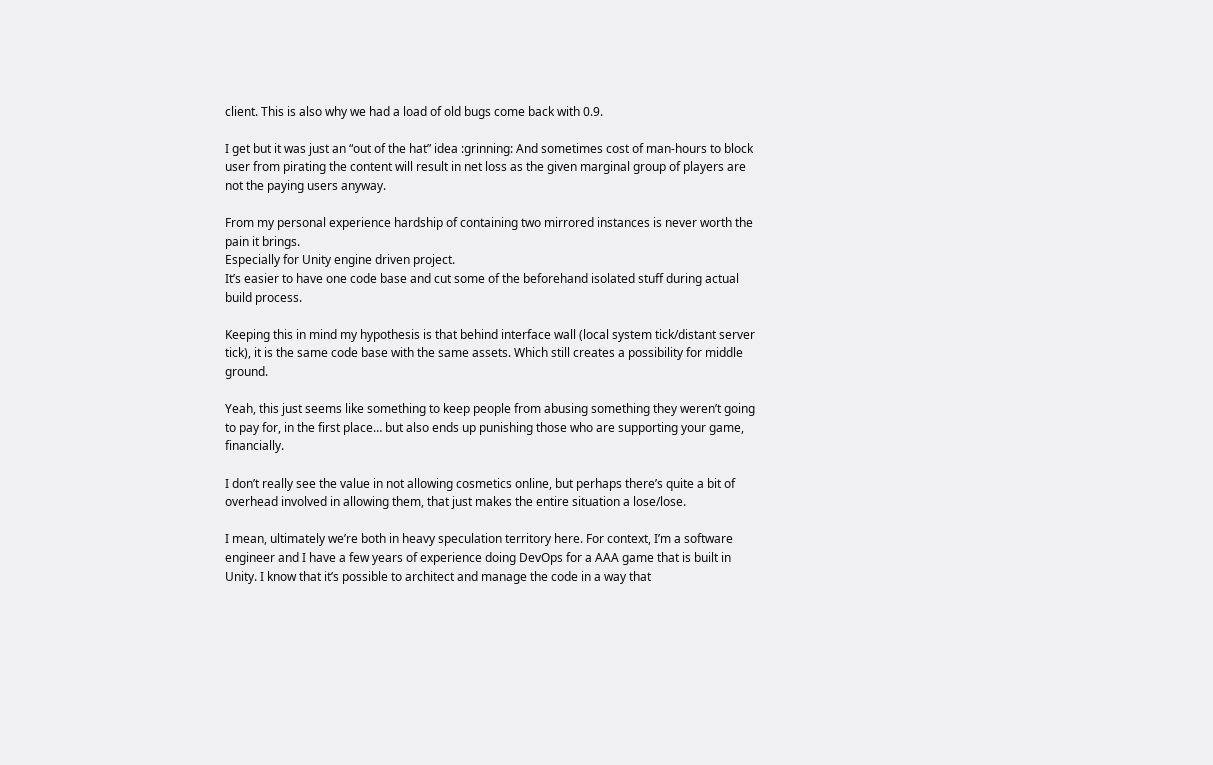client. This is also why we had a load of old bugs come back with 0.9.

I get but it was just an “out of the hat” idea :grinning: And sometimes cost of man-hours to block user from pirating the content will result in net loss as the given marginal group of players are not the paying users anyway.

From my personal experience hardship of containing two mirrored instances is never worth the pain it brings.
Especially for Unity engine driven project.
It’s easier to have one code base and cut some of the beforehand isolated stuff during actual build process.

Keeping this in mind my hypothesis is that behind interface wall (local system tick/distant server tick), it is the same code base with the same assets. Which still creates a possibility for middle ground.

Yeah, this just seems like something to keep people from abusing something they weren’t going to pay for, in the first place… but also ends up punishing those who are supporting your game, financially.

I don’t really see the value in not allowing cosmetics online, but perhaps there’s quite a bit of overhead involved in allowing them, that just makes the entire situation a lose/lose.

I mean, ultimately we’re both in heavy speculation territory here. For context, I’m a software engineer and I have a few years of experience doing DevOps for a AAA game that is built in Unity. I know that it’s possible to architect and manage the code in a way that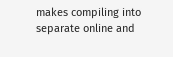makes compiling into separate online and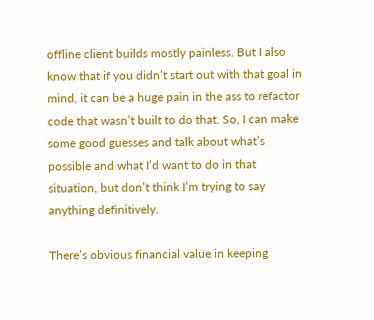offline client builds mostly painless. But I also know that if you didn’t start out with that goal in mind, it can be a huge pain in the ass to refactor code that wasn’t built to do that. So, I can make some good guesses and talk about what’s possible and what I’d want to do in that situation, but don’t think I’m trying to say anything definitively.

There’s obvious financial value in keeping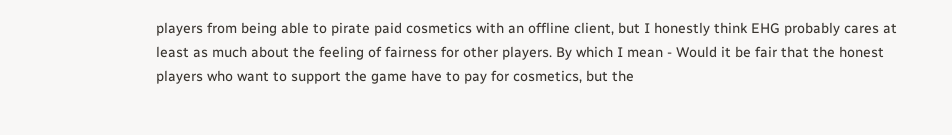players from being able to pirate paid cosmetics with an offline client, but I honestly think EHG probably cares at least as much about the feeling of fairness for other players. By which I mean - Would it be fair that the honest players who want to support the game have to pay for cosmetics, but the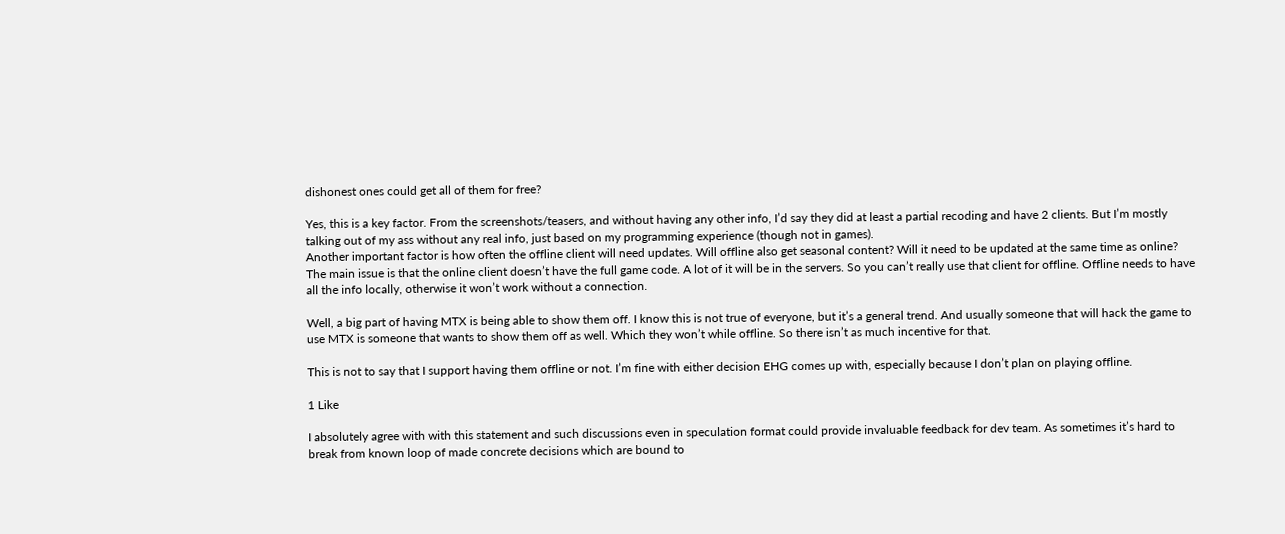dishonest ones could get all of them for free?

Yes, this is a key factor. From the screenshots/teasers, and without having any other info, I’d say they did at least a partial recoding and have 2 clients. But I’m mostly talking out of my ass without any real info, just based on my programming experience (though not in games).
Another important factor is how often the offline client will need updates. Will offline also get seasonal content? Will it need to be updated at the same time as online?
The main issue is that the online client doesn’t have the full game code. A lot of it will be in the servers. So you can’t really use that client for offline. Offline needs to have all the info locally, otherwise it won’t work without a connection.

Well, a big part of having MTX is being able to show them off. I know this is not true of everyone, but it’s a general trend. And usually someone that will hack the game to use MTX is someone that wants to show them off as well. Which they won’t while offline. So there isn’t as much incentive for that.

This is not to say that I support having them offline or not. I’m fine with either decision EHG comes up with, especially because I don’t plan on playing offline.

1 Like

I absolutely agree with with this statement and such discussions even in speculation format could provide invaluable feedback for dev team. As sometimes it’s hard to break from known loop of made concrete decisions which are bound to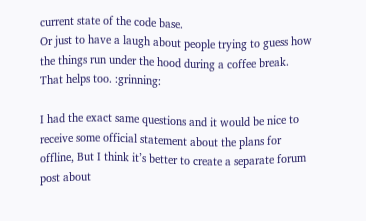current state of the code base.
Or just to have a laugh about people trying to guess how the things run under the hood during a coffee break. That helps too. :grinning:

I had the exact same questions and it would be nice to receive some official statement about the plans for offline, But I think it’s better to create a separate forum post about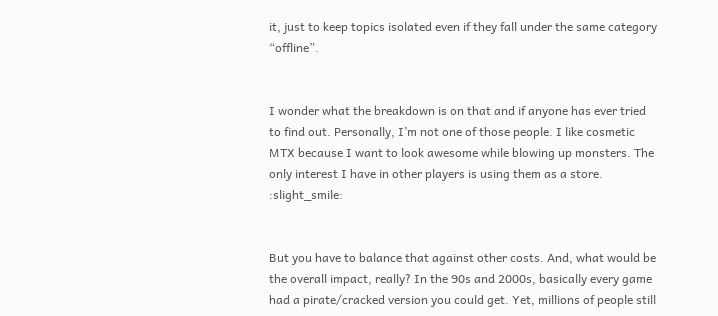it, just to keep topics isolated even if they fall under the same category “offline”.


I wonder what the breakdown is on that and if anyone has ever tried to find out. Personally, I’m not one of those people. I like cosmetic MTX because I want to look awesome while blowing up monsters. The only interest I have in other players is using them as a store. :slight_smile:


But you have to balance that against other costs. And, what would be the overall impact, really? In the 90s and 2000s, basically every game had a pirate/cracked version you could get. Yet, millions of people still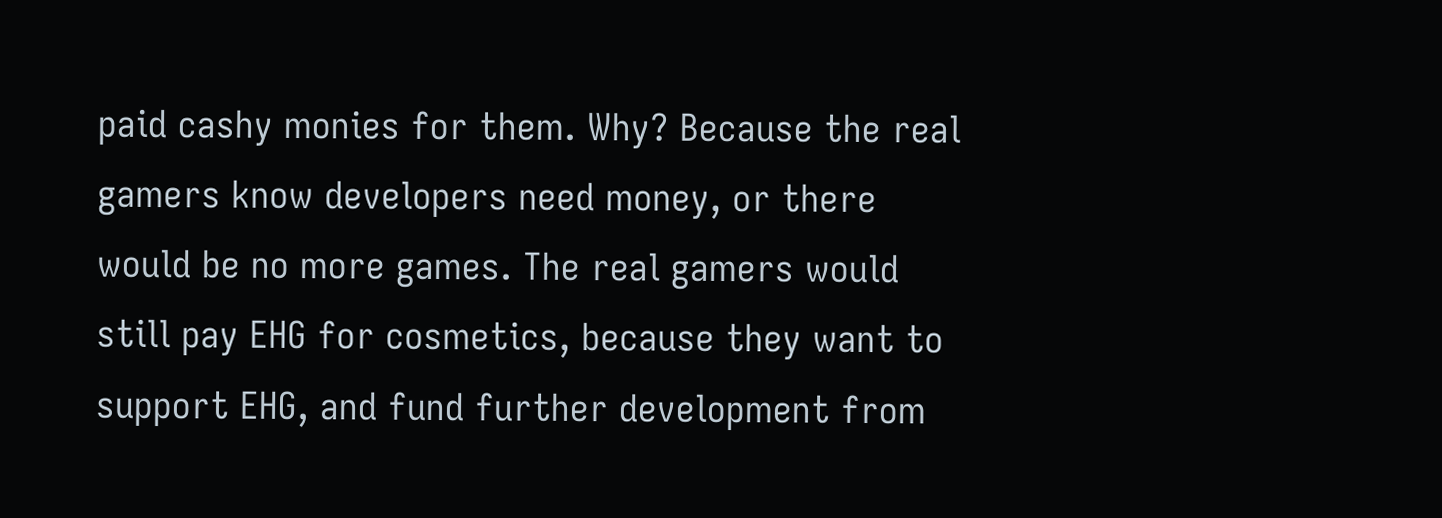paid cashy monies for them. Why? Because the real gamers know developers need money, or there would be no more games. The real gamers would still pay EHG for cosmetics, because they want to support EHG, and fund further development from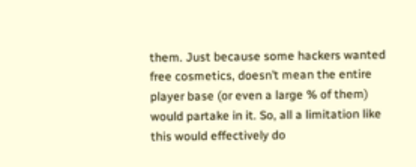them. Just because some hackers wanted free cosmetics, doesn’t mean the entire player base (or even a large % of them) would partake in it. So, all a limitation like this would effectively do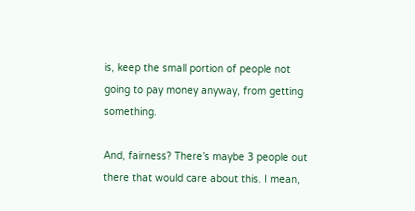is, keep the small portion of people not going to pay money anyway, from getting something.

And, fairness? There’s maybe 3 people out there that would care about this. I mean,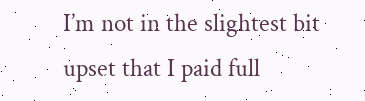I’m not in the slightest bit upset that I paid full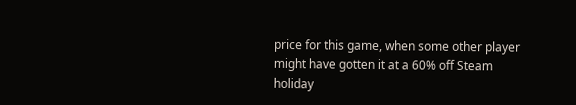price for this game, when some other player might have gotten it at a 60% off Steam holiday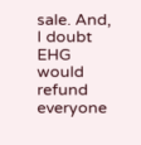sale. And, I doubt EHG would refund everyone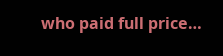who paid full price…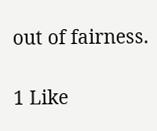out of fairness.

1 Like